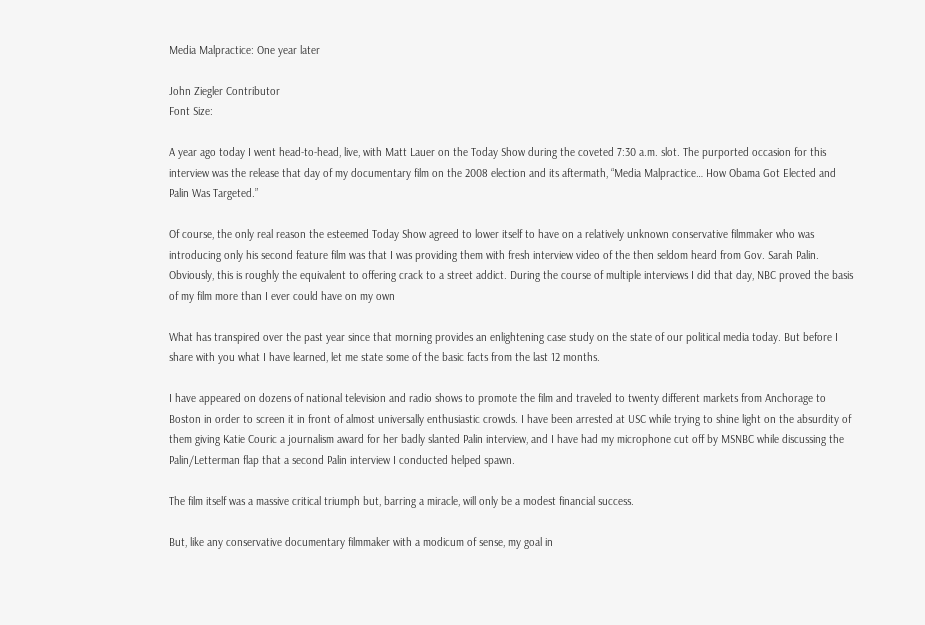Media Malpractice: One year later

John Ziegler Contributor
Font Size:

A year ago today I went head-to-head, live, with Matt Lauer on the Today Show during the coveted 7:30 a.m. slot. The purported occasion for this interview was the release that day of my documentary film on the 2008 election and its aftermath, “Media Malpractice… How Obama Got Elected and Palin Was Targeted.”

Of course, the only real reason the esteemed Today Show agreed to lower itself to have on a relatively unknown conservative filmmaker who was introducing only his second feature film was that I was providing them with fresh interview video of the then seldom heard from Gov. Sarah Palin. Obviously, this is roughly the equivalent to offering crack to a street addict. During the course of multiple interviews I did that day, NBC proved the basis of my film more than I ever could have on my own

What has transpired over the past year since that morning provides an enlightening case study on the state of our political media today. But before I share with you what I have learned, let me state some of the basic facts from the last 12 months.

I have appeared on dozens of national television and radio shows to promote the film and traveled to twenty different markets from Anchorage to Boston in order to screen it in front of almost universally enthusiastic crowds. I have been arrested at USC while trying to shine light on the absurdity of them giving Katie Couric a journalism award for her badly slanted Palin interview, and I have had my microphone cut off by MSNBC while discussing the Palin/Letterman flap that a second Palin interview I conducted helped spawn.

The film itself was a massive critical triumph but, barring a miracle, will only be a modest financial success.

But, like any conservative documentary filmmaker with a modicum of sense, my goal in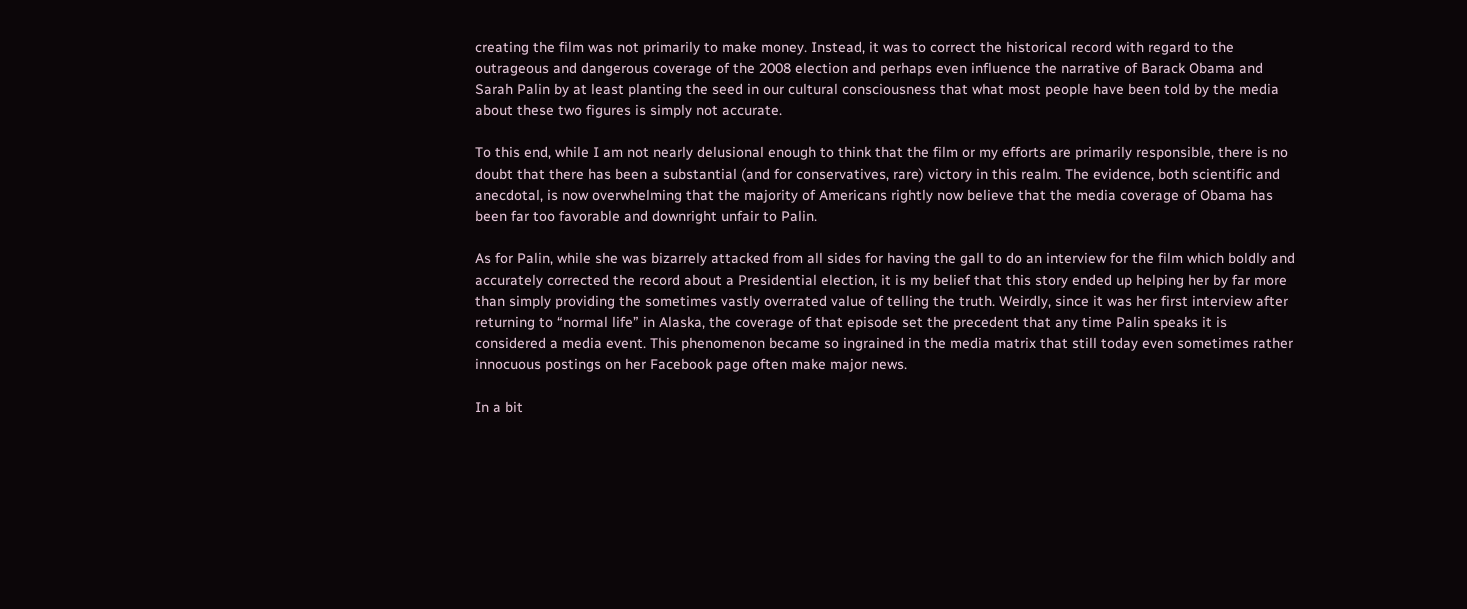creating the film was not primarily to make money. Instead, it was to correct the historical record with regard to the outrageous and dangerous coverage of the 2008 election and perhaps even influence the narrative of Barack Obama and Sarah Palin by at least planting the seed in our cultural consciousness that what most people have been told by the media about these two figures is simply not accurate.

To this end, while I am not nearly delusional enough to think that the film or my efforts are primarily responsible, there is no doubt that there has been a substantial (and for conservatives, rare) victory in this realm. The evidence, both scientific and anecdotal, is now overwhelming that the majority of Americans rightly now believe that the media coverage of Obama has been far too favorable and downright unfair to Palin.

As for Palin, while she was bizarrely attacked from all sides for having the gall to do an interview for the film which boldly and accurately corrected the record about a Presidential election, it is my belief that this story ended up helping her by far more than simply providing the sometimes vastly overrated value of telling the truth. Weirdly, since it was her first interview after returning to “normal life” in Alaska, the coverage of that episode set the precedent that any time Palin speaks it is considered a media event. This phenomenon became so ingrained in the media matrix that still today even sometimes rather innocuous postings on her Facebook page often make major news.

In a bit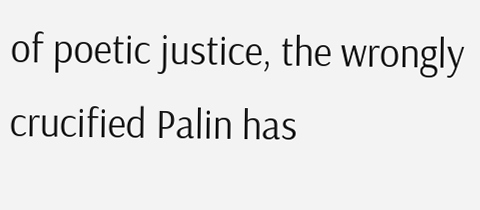of poetic justice, the wrongly crucified Palin has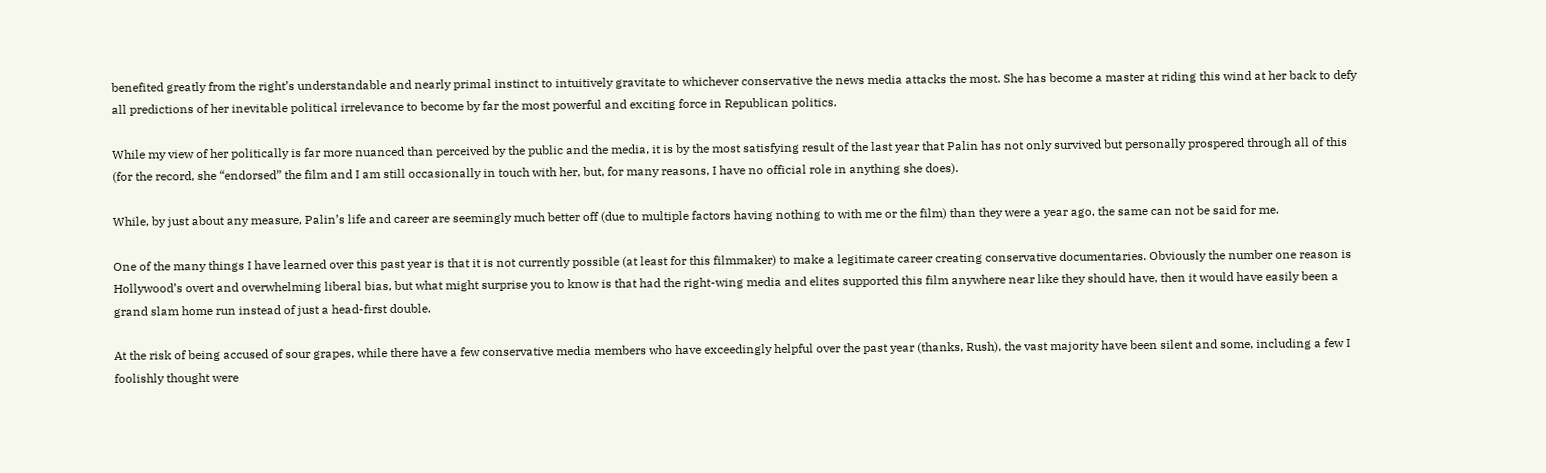benefited greatly from the right’s understandable and nearly primal instinct to intuitively gravitate to whichever conservative the news media attacks the most. She has become a master at riding this wind at her back to defy all predictions of her inevitable political irrelevance to become by far the most powerful and exciting force in Republican politics.

While my view of her politically is far more nuanced than perceived by the public and the media, it is by the most satisfying result of the last year that Palin has not only survived but personally prospered through all of this (for the record, she “endorsed” the film and I am still occasionally in touch with her, but, for many reasons, I have no official role in anything she does).

While, by just about any measure, Palin’s life and career are seemingly much better off (due to multiple factors having nothing to with me or the film) than they were a year ago, the same can not be said for me.

One of the many things I have learned over this past year is that it is not currently possible (at least for this filmmaker) to make a legitimate career creating conservative documentaries. Obviously the number one reason is Hollywood’s overt and overwhelming liberal bias, but what might surprise you to know is that had the right-wing media and elites supported this film anywhere near like they should have, then it would have easily been a grand slam home run instead of just a head-first double.

At the risk of being accused of sour grapes, while there have a few conservative media members who have exceedingly helpful over the past year (thanks, Rush), the vast majority have been silent and some, including a few I foolishly thought were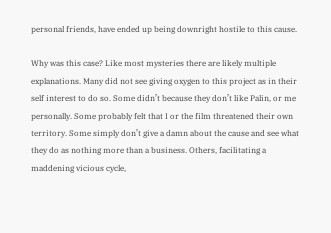personal friends, have ended up being downright hostile to this cause.

Why was this case? Like most mysteries there are likely multiple explanations. Many did not see giving oxygen to this project as in their self interest to do so. Some didn’t because they don’t like Palin, or me personally. Some probably felt that I or the film threatened their own territory. Some simply don’t give a damn about the cause and see what they do as nothing more than a business. Others, facilitating a maddening vicious cycle,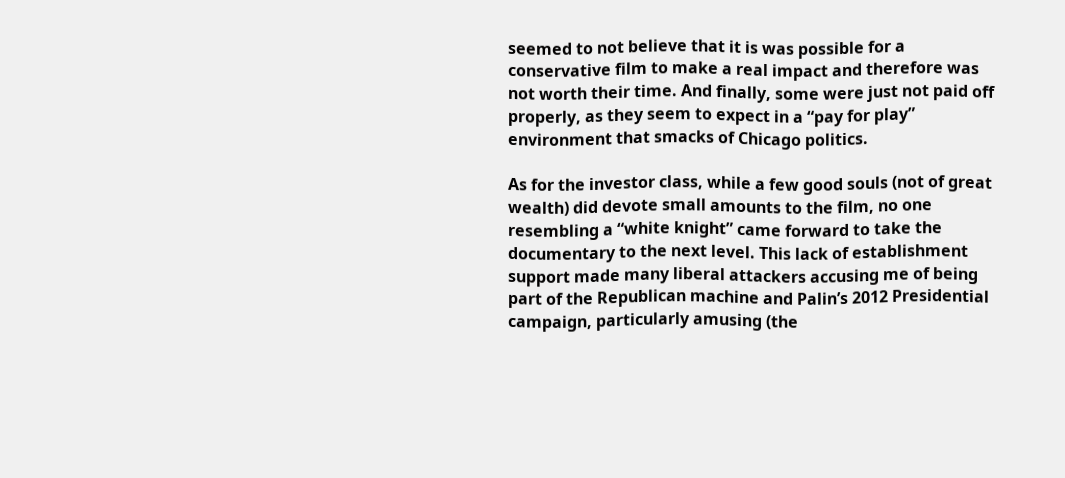seemed to not believe that it is was possible for a conservative film to make a real impact and therefore was not worth their time. And finally, some were just not paid off properly, as they seem to expect in a “pay for play” environment that smacks of Chicago politics.

As for the investor class, while a few good souls (not of great wealth) did devote small amounts to the film, no one resembling a “white knight” came forward to take the documentary to the next level. This lack of establishment support made many liberal attackers accusing me of being part of the Republican machine and Palin’s 2012 Presidential campaign, particularly amusing (the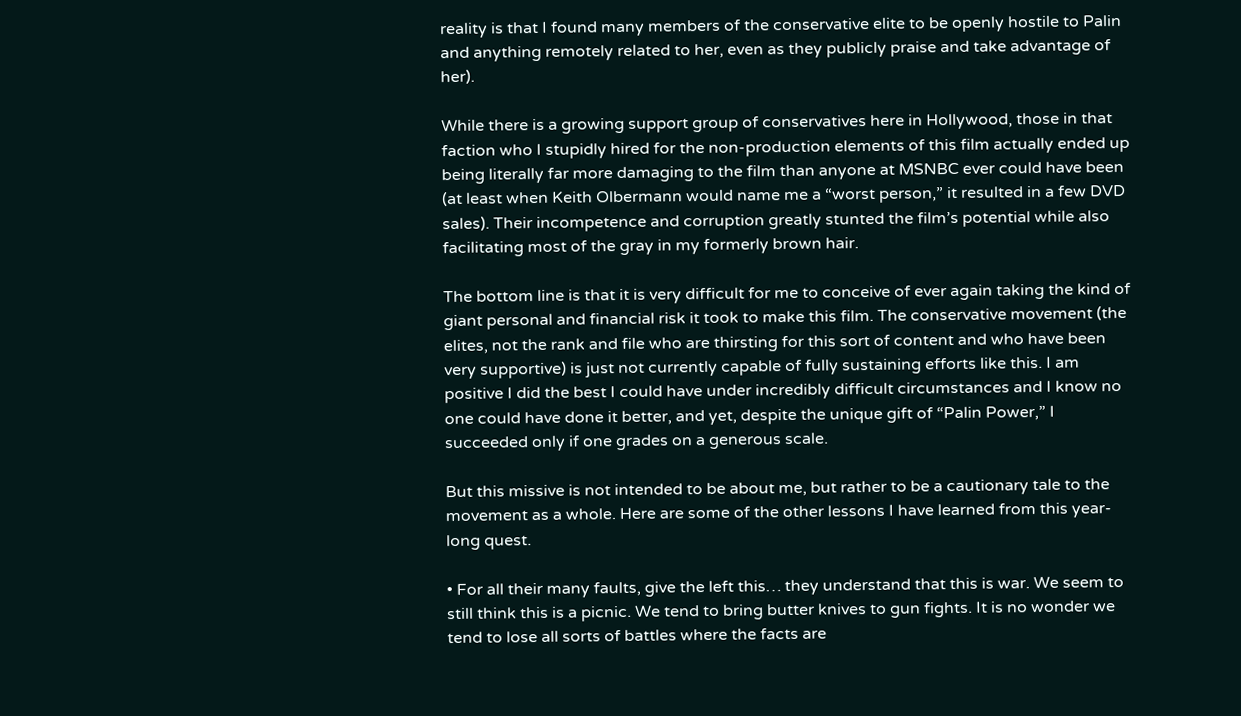reality is that I found many members of the conservative elite to be openly hostile to Palin and anything remotely related to her, even as they publicly praise and take advantage of her).

While there is a growing support group of conservatives here in Hollywood, those in that faction who I stupidly hired for the non-production elements of this film actually ended up being literally far more damaging to the film than anyone at MSNBC ever could have been (at least when Keith Olbermann would name me a “worst person,” it resulted in a few DVD sales). Their incompetence and corruption greatly stunted the film’s potential while also facilitating most of the gray in my formerly brown hair.

The bottom line is that it is very difficult for me to conceive of ever again taking the kind of giant personal and financial risk it took to make this film. The conservative movement (the elites, not the rank and file who are thirsting for this sort of content and who have been very supportive) is just not currently capable of fully sustaining efforts like this. I am positive I did the best I could have under incredibly difficult circumstances and I know no one could have done it better, and yet, despite the unique gift of “Palin Power,” I succeeded only if one grades on a generous scale.

But this missive is not intended to be about me, but rather to be a cautionary tale to the movement as a whole. Here are some of the other lessons I have learned from this year-long quest.

• For all their many faults, give the left this… they understand that this is war. We seem to still think this is a picnic. We tend to bring butter knives to gun fights. It is no wonder we tend to lose all sorts of battles where the facts are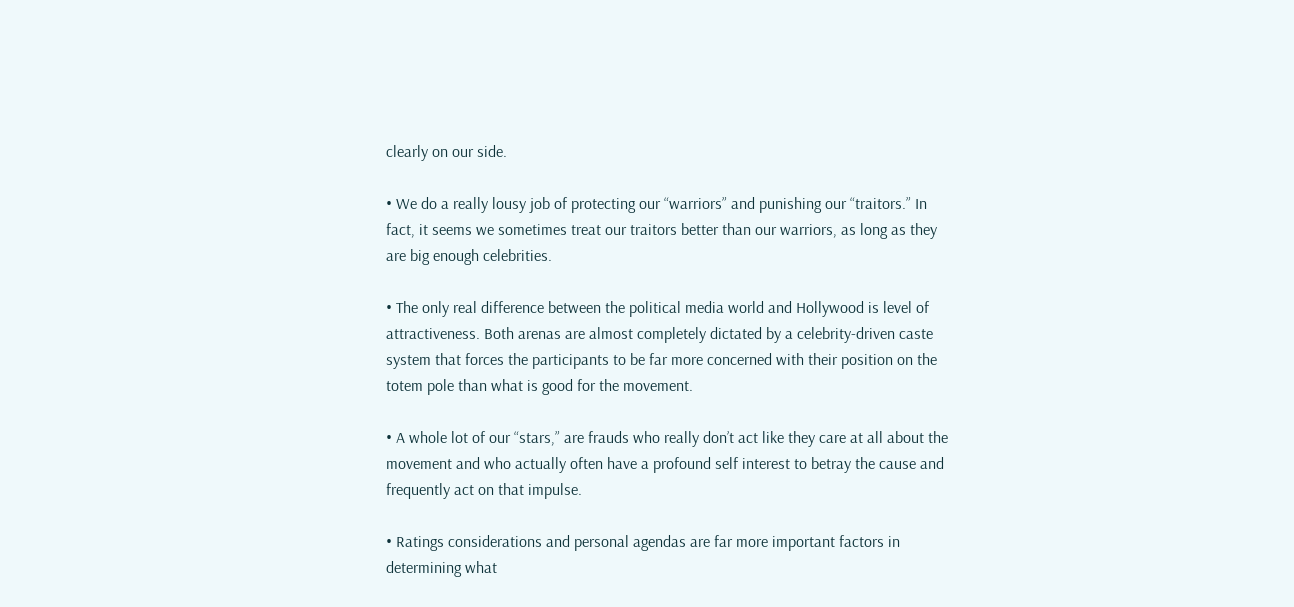clearly on our side.

• We do a really lousy job of protecting our “warriors” and punishing our “traitors.” In fact, it seems we sometimes treat our traitors better than our warriors, as long as they are big enough celebrities.

• The only real difference between the political media world and Hollywood is level of attractiveness. Both arenas are almost completely dictated by a celebrity-driven caste system that forces the participants to be far more concerned with their position on the totem pole than what is good for the movement.

• A whole lot of our “stars,” are frauds who really don’t act like they care at all about the movement and who actually often have a profound self interest to betray the cause and frequently act on that impulse.

• Ratings considerations and personal agendas are far more important factors in determining what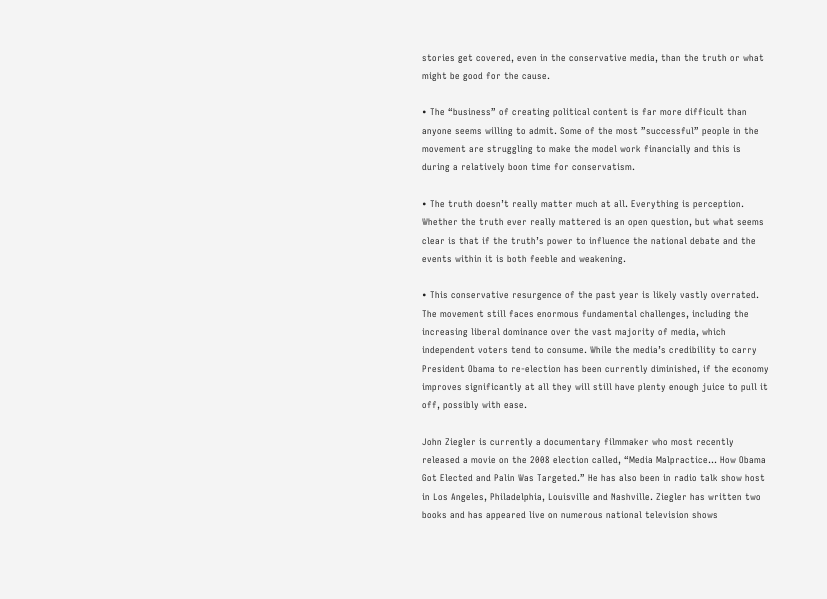stories get covered, even in the conservative media, than the truth or what might be good for the cause.

• The “business” of creating political content is far more difficult than anyone seems willing to admit. Some of the most ”successful” people in the movement are struggling to make the model work financially and this is during a relatively boon time for conservatism.

• The truth doesn’t really matter much at all. Everything is perception. Whether the truth ever really mattered is an open question, but what seems clear is that if the truth’s power to influence the national debate and the events within it is both feeble and weakening.

• This conservative resurgence of the past year is likely vastly overrated. The movement still faces enormous fundamental challenges, including the increasing liberal dominance over the vast majority of media, which independent voters tend to consume. While the media’s credibility to carry President Obama to re-election has been currently diminished, if the economy improves significantly at all they will still have plenty enough juice to pull it off, possibly with ease.

John Ziegler is currently a documentary filmmaker who most recently released a movie on the 2008 election called, “Media Malpractice… How Obama Got Elected and Palin Was Targeted.” He has also been in radio talk show host in Los Angeles, Philadelphia, Louisville and Nashville. Ziegler has written two books and has appeared live on numerous national television shows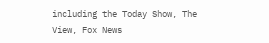including the Today Show, The View, Fox News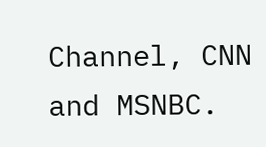Channel, CNN and MSNBC.